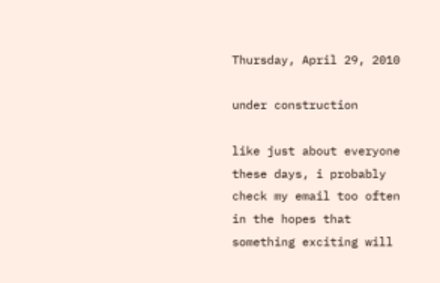Thursday, April 29, 2010

under construction

like just about everyone these days, i probably check my email too often in the hopes that something exciting will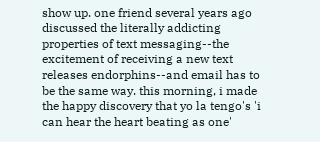show up. one friend several years ago discussed the literally addicting properties of text messaging--the excitement of receiving a new text releases endorphins--and email has to be the same way. this morning, i made the happy discovery that yo la tengo's 'i can hear the heart beating as one'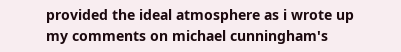provided the ideal atmosphere as i wrote up my comments on michael cunningham's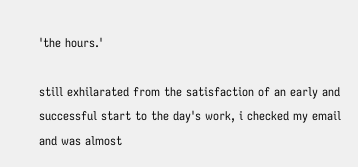'the hours.'

still exhilarated from the satisfaction of an early and successful start to the day's work, i checked my email and was almost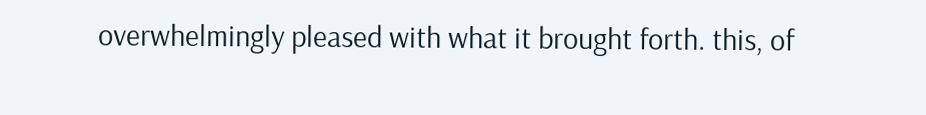overwhelmingly pleased with what it brought forth. this, of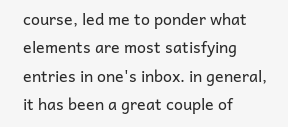course, led me to ponder what elements are most satisfying entries in one's inbox. in general, it has been a great couple of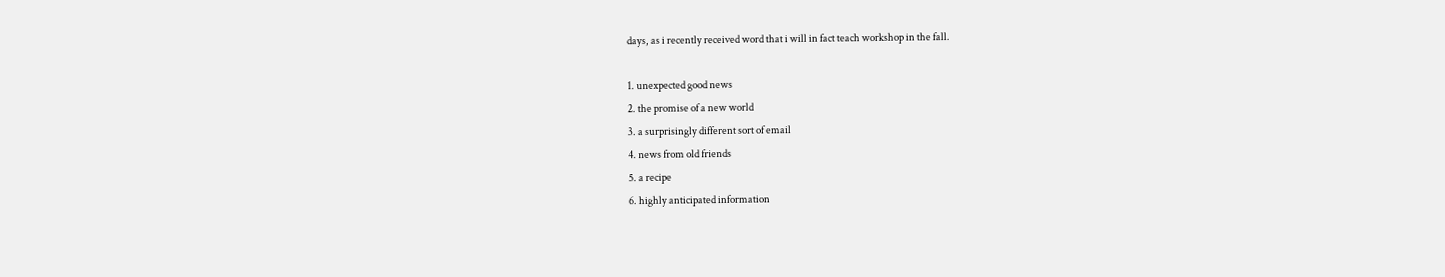days, as i recently received word that i will in fact teach workshop in the fall.

1. unexpected good news
2. the promise of a new world
3. a surprisingly different sort of email
4. news from old friends
5. a recipe
6. highly anticipated information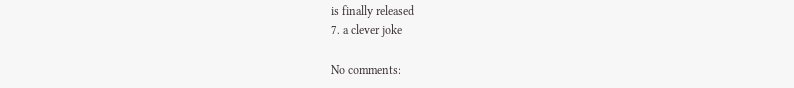is finally released
7. a clever joke

No comments: